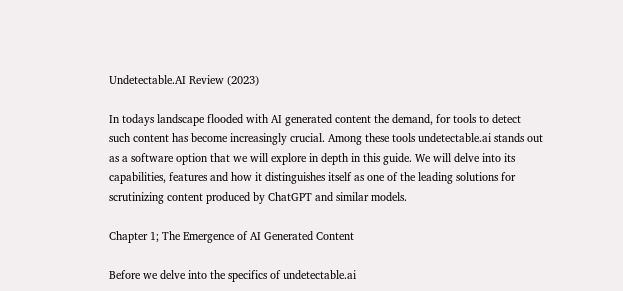Undetectable.AI Review (2023)

In todays landscape flooded with AI generated content the demand, for tools to detect such content has become increasingly crucial. Among these tools undetectable.ai stands out as a software option that we will explore in depth in this guide. We will delve into its capabilities, features and how it distinguishes itself as one of the leading solutions for scrutinizing content produced by ChatGPT and similar models.

Chapter 1; The Emergence of AI Generated Content

Before we delve into the specifics of undetectable.ai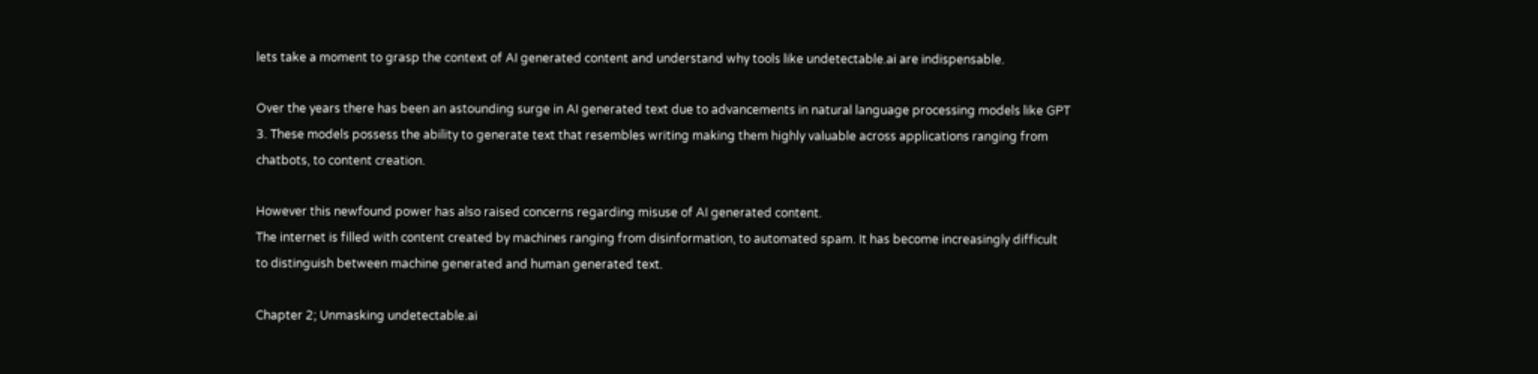lets take a moment to grasp the context of AI generated content and understand why tools like undetectable.ai are indispensable.

Over the years there has been an astounding surge in AI generated text due to advancements in natural language processing models like GPT 3. These models possess the ability to generate text that resembles writing making them highly valuable across applications ranging from chatbots, to content creation.

However this newfound power has also raised concerns regarding misuse of AI generated content.
The internet is filled with content created by machines ranging from disinformation, to automated spam. It has become increasingly difficult to distinguish between machine generated and human generated text.

Chapter 2; Unmasking undetectable.ai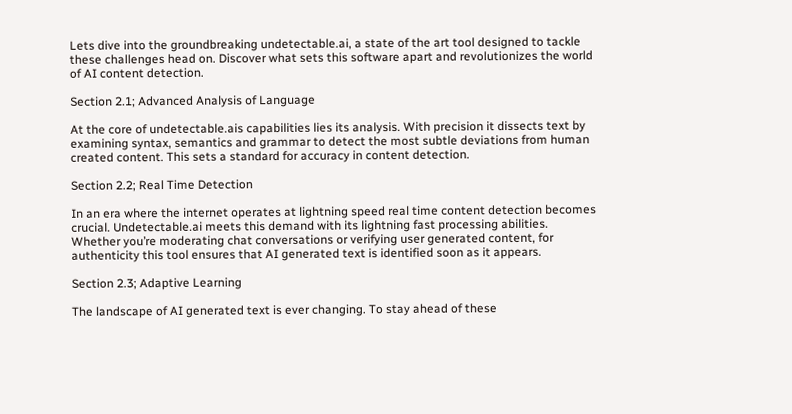Lets dive into the groundbreaking undetectable.ai, a state of the art tool designed to tackle these challenges head on. Discover what sets this software apart and revolutionizes the world of AI content detection.

Section 2.1; Advanced Analysis of Language

At the core of undetectable.ais capabilities lies its analysis. With precision it dissects text by examining syntax, semantics and grammar to detect the most subtle deviations from human created content. This sets a standard for accuracy in content detection.

Section 2.2; Real Time Detection

In an era where the internet operates at lightning speed real time content detection becomes crucial. Undetectable.ai meets this demand with its lightning fast processing abilities. Whether you’re moderating chat conversations or verifying user generated content, for authenticity this tool ensures that AI generated text is identified soon as it appears.

Section 2.3; Adaptive Learning

The landscape of AI generated text is ever changing. To stay ahead of these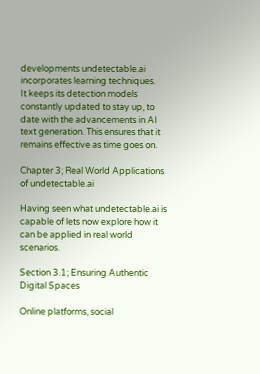developments undetectable.ai incorporates learning techniques.
It keeps its detection models constantly updated to stay up, to date with the advancements in AI text generation. This ensures that it remains effective as time goes on.

Chapter 3; Real World Applications of undetectable.ai

Having seen what undetectable.ai is capable of lets now explore how it can be applied in real world scenarios.

Section 3.1; Ensuring Authentic Digital Spaces

Online platforms, social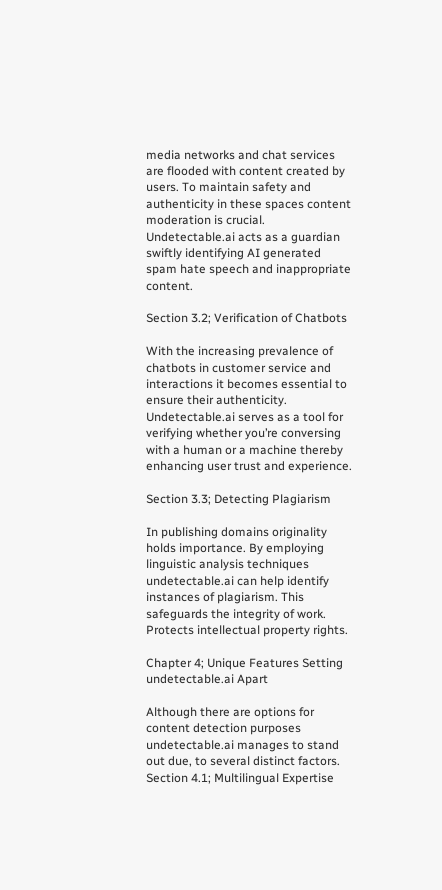media networks and chat services are flooded with content created by users. To maintain safety and authenticity in these spaces content moderation is crucial. Undetectable.ai acts as a guardian swiftly identifying AI generated spam hate speech and inappropriate content.

Section 3.2; Verification of Chatbots

With the increasing prevalence of chatbots in customer service and interactions it becomes essential to ensure their authenticity. Undetectable.ai serves as a tool for verifying whether you’re conversing with a human or a machine thereby enhancing user trust and experience.

Section 3.3; Detecting Plagiarism

In publishing domains originality holds importance. By employing linguistic analysis techniques undetectable.ai can help identify instances of plagiarism. This safeguards the integrity of work. Protects intellectual property rights.

Chapter 4; Unique Features Setting undetectable.ai Apart

Although there are options for content detection purposes undetectable.ai manages to stand out due, to several distinct factors.
Section 4.1; Multilingual Expertise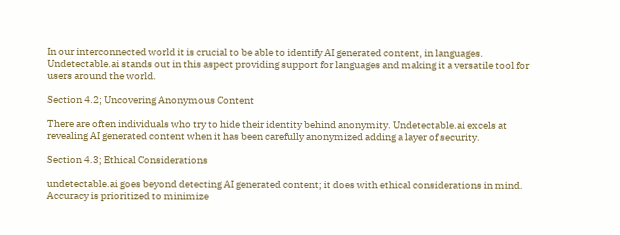In our interconnected world it is crucial to be able to identify AI generated content, in languages. Undetectable.ai stands out in this aspect providing support for languages and making it a versatile tool for users around the world.

Section 4.2; Uncovering Anonymous Content

There are often individuals who try to hide their identity behind anonymity. Undetectable.ai excels at revealing AI generated content when it has been carefully anonymized adding a layer of security.

Section 4.3; Ethical Considerations

undetectable.ai goes beyond detecting AI generated content; it does with ethical considerations in mind. Accuracy is prioritized to minimize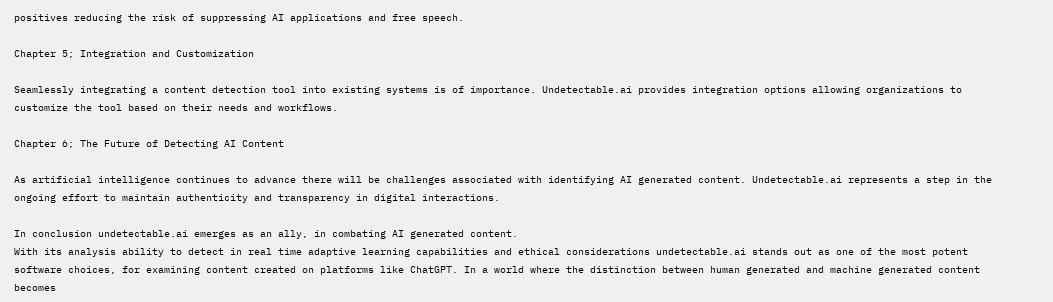positives reducing the risk of suppressing AI applications and free speech.

Chapter 5; Integration and Customization

Seamlessly integrating a content detection tool into existing systems is of importance. Undetectable.ai provides integration options allowing organizations to customize the tool based on their needs and workflows.

Chapter 6; The Future of Detecting AI Content

As artificial intelligence continues to advance there will be challenges associated with identifying AI generated content. Undetectable.ai represents a step in the ongoing effort to maintain authenticity and transparency in digital interactions.

In conclusion undetectable.ai emerges as an ally, in combating AI generated content.
With its analysis ability to detect in real time adaptive learning capabilities and ethical considerations undetectable.ai stands out as one of the most potent software choices, for examining content created on platforms like ChatGPT. In a world where the distinction between human generated and machine generated content becomes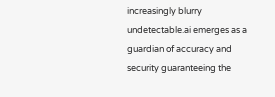increasingly blurry undetectable.ai emerges as a guardian of accuracy and security guaranteeing the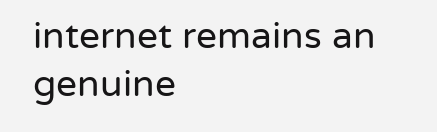internet remains an genuine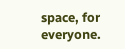space, for everyone.